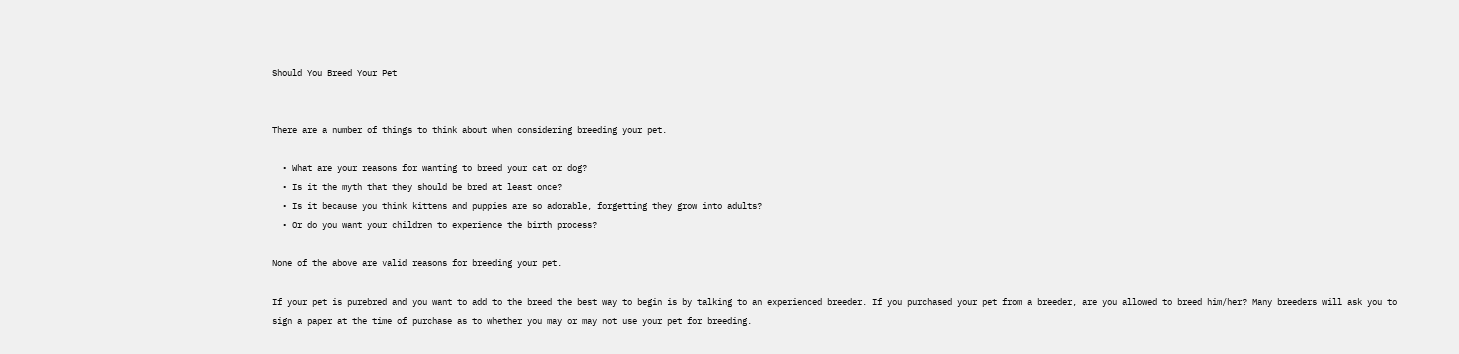Should You Breed Your Pet


There are a number of things to think about when considering breeding your pet.

  • What are your reasons for wanting to breed your cat or dog?
  • Is it the myth that they should be bred at least once?
  • Is it because you think kittens and puppies are so adorable, forgetting they grow into adults?
  • Or do you want your children to experience the birth process?

None of the above are valid reasons for breeding your pet.

If your pet is purebred and you want to add to the breed the best way to begin is by talking to an experienced breeder. If you purchased your pet from a breeder, are you allowed to breed him/her? Many breeders will ask you to sign a paper at the time of purchase as to whether you may or may not use your pet for breeding.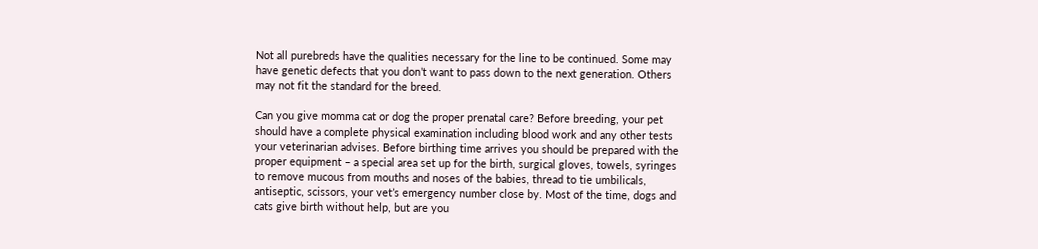Not all purebreds have the qualities necessary for the line to be continued. Some may have genetic defects that you don’t want to pass down to the next generation. Others may not fit the standard for the breed.

Can you give momma cat or dog the proper prenatal care? Before breeding, your pet should have a complete physical examination including blood work and any other tests your veterinarian advises. Before birthing time arrives you should be prepared with the proper equipment – a special area set up for the birth, surgical gloves, towels, syringes to remove mucous from mouths and noses of the babies, thread to tie umbilicals, antiseptic, scissors, your vet’s emergency number close by. Most of the time, dogs and cats give birth without help, but are you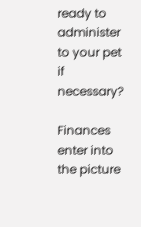ready to administer to your pet if necessary?

Finances enter into the picture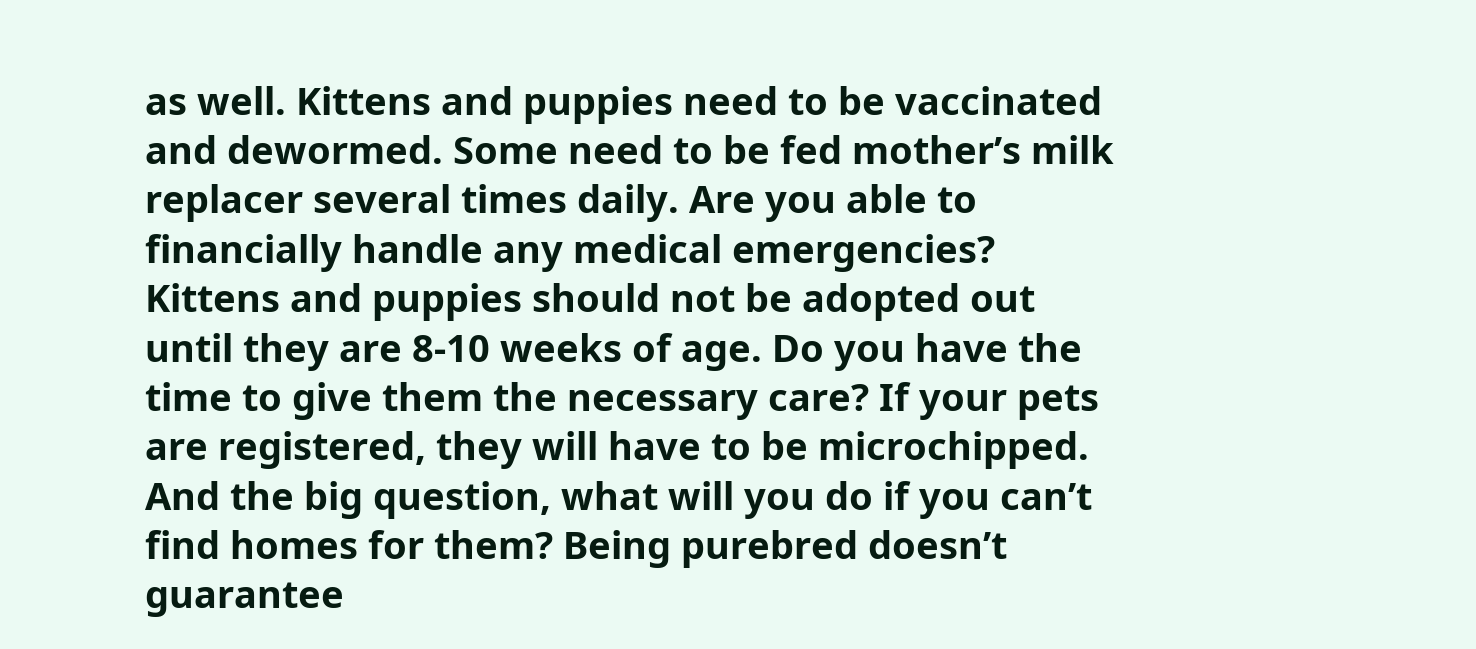as well. Kittens and puppies need to be vaccinated and dewormed. Some need to be fed mother’s milk replacer several times daily. Are you able to financially handle any medical emergencies? Kittens and puppies should not be adopted out until they are 8-10 weeks of age. Do you have the time to give them the necessary care? If your pets are registered, they will have to be microchipped. And the big question, what will you do if you can’t find homes for them? Being purebred doesn’t guarantee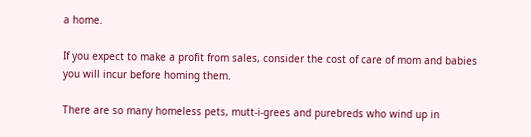a home.

If you expect to make a profit from sales, consider the cost of care of mom and babies you will incur before homing them.

There are so many homeless pets, mutt-i-grees and purebreds who wind up in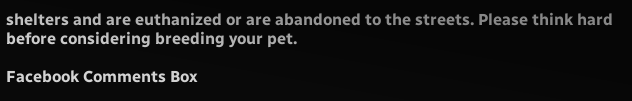shelters and are euthanized or are abandoned to the streets. Please think hard before considering breeding your pet.

Facebook Comments Box